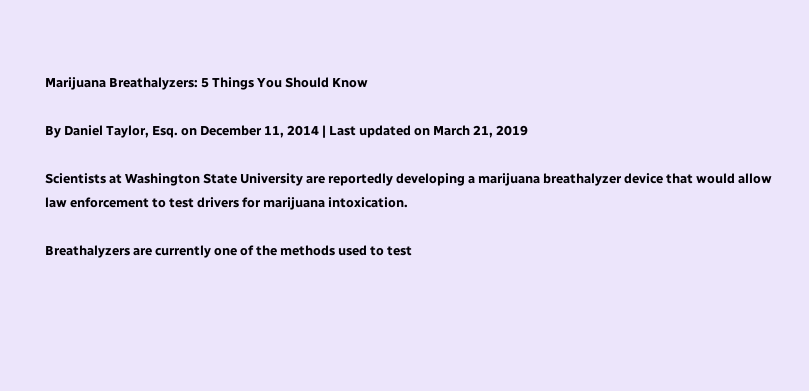Marijuana Breathalyzers: 5 Things You Should Know

By Daniel Taylor, Esq. on December 11, 2014 | Last updated on March 21, 2019

Scientists at Washington State University are reportedly developing a marijuana breathalyzer device that would allow law enforcement to test drivers for marijuana intoxication.

Breathalyzers are currently one of the methods used to test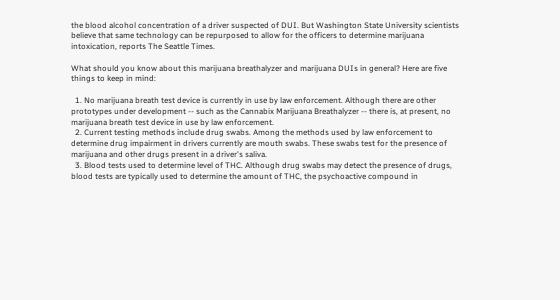the blood alcohol concentration of a driver suspected of DUI. But Washington State University scientists believe that same technology can be repurposed to allow for the officers to determine marijuana intoxication, reports The Seattle Times.

What should you know about this marijuana breathalyzer and marijuana DUIs in general? Here are five things to keep in mind:

  1. No marijuana breath test device is currently in use by law enforcement. Although there are other prototypes under development -- such as the Cannabix Marijuana Breathalyzer -- there is, at present, no marijuana breath test device in use by law enforcement.
  2. Current testing methods include drug swabs. Among the methods used by law enforcement to determine drug impairment in drivers currently are mouth swabs. These swabs test for the presence of marijuana and other drugs present in a driver's saliva.
  3. Blood tests used to determine level of THC. Although drug swabs may detect the presence of drugs, blood tests are typically used to determine the amount of THC, the psychoactive compound in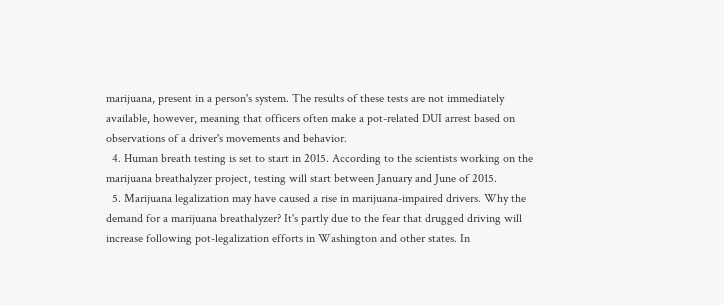marijuana, present in a person's system. The results of these tests are not immediately available, however, meaning that officers often make a pot-related DUI arrest based on observations of a driver's movements and behavior.
  4. Human breath testing is set to start in 2015. According to the scientists working on the marijuana breathalyzer project, testing will start between January and June of 2015.
  5. Marijuana legalization may have caused a rise in marijuana-impaired drivers. Why the demand for a marijuana breathalyzer? It's partly due to the fear that drugged driving will increase following pot-legalization efforts in Washington and other states. In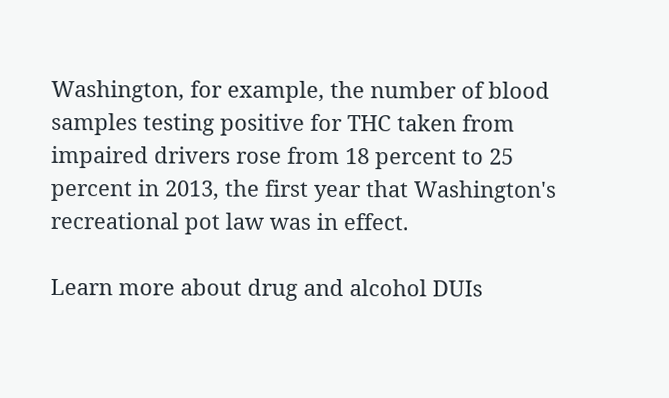Washington, for example, the number of blood samples testing positive for THC taken from impaired drivers rose from 18 percent to 25 percent in 2013, the first year that Washington's recreational pot law was in effect.

Learn more about drug and alcohol DUIs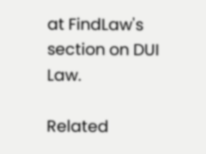at FindLaw's section on DUI Law.

Related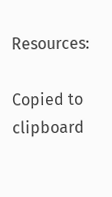Resources:

Copied to clipboard